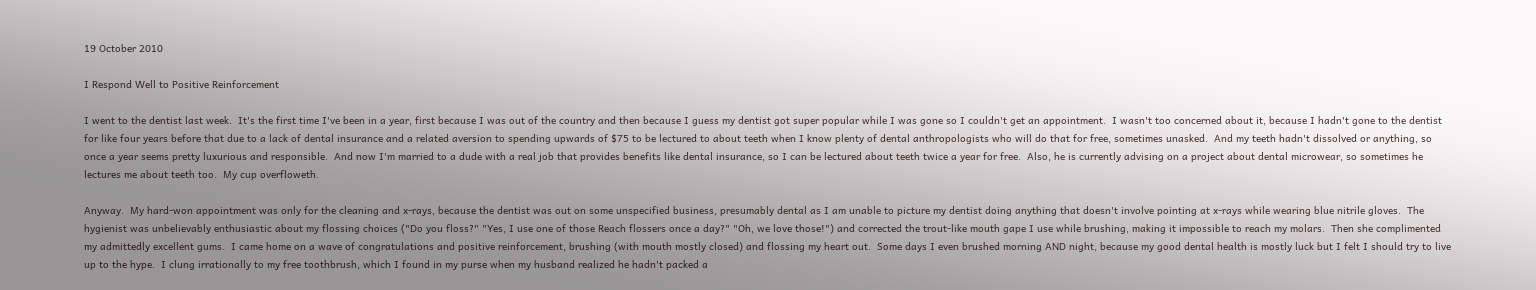19 October 2010

I Respond Well to Positive Reinforcement

I went to the dentist last week.  It's the first time I've been in a year, first because I was out of the country and then because I guess my dentist got super popular while I was gone so I couldn't get an appointment.  I wasn't too concerned about it, because I hadn't gone to the dentist for like four years before that due to a lack of dental insurance and a related aversion to spending upwards of $75 to be lectured to about teeth when I know plenty of dental anthropologists who will do that for free, sometimes unasked.  And my teeth hadn't dissolved or anything, so once a year seems pretty luxurious and responsible.  And now I'm married to a dude with a real job that provides benefits like dental insurance, so I can be lectured about teeth twice a year for free.  Also, he is currently advising on a project about dental microwear, so sometimes he lectures me about teeth too.  My cup overfloweth.

Anyway.  My hard-won appointment was only for the cleaning and x-rays, because the dentist was out on some unspecified business, presumably dental as I am unable to picture my dentist doing anything that doesn't involve pointing at x-rays while wearing blue nitrile gloves.  The hygienist was unbelievably enthusiastic about my flossing choices ("Do you floss?" "Yes, I use one of those Reach flossers once a day?" "Oh, we love those!") and corrected the trout-like mouth gape I use while brushing, making it impossible to reach my molars.  Then she complimented my admittedly excellent gums.  I came home on a wave of congratulations and positive reinforcement, brushing (with mouth mostly closed) and flossing my heart out.  Some days I even brushed morning AND night, because my good dental health is mostly luck but I felt I should try to live up to the hype.  I clung irrationally to my free toothbrush, which I found in my purse when my husband realized he hadn't packed a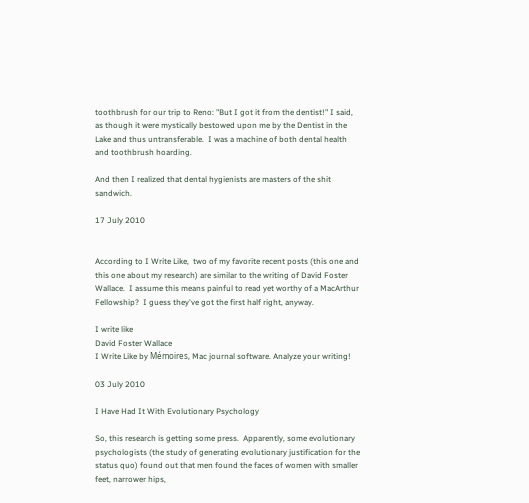toothbrush for our trip to Reno: "But I got it from the dentist!" I said, as though it were mystically bestowed upon me by the Dentist in the Lake and thus untransferable.  I was a machine of both dental health and toothbrush hoarding.

And then I realized that dental hygienists are masters of the shit sandwich.

17 July 2010


According to I Write Like,  two of my favorite recent posts (this one and this one about my research) are similar to the writing of David Foster Wallace.  I assume this means painful to read yet worthy of a MacArthur Fellowship?  I guess they've got the first half right, anyway.

I write like
David Foster Wallace
I Write Like by Mémoires, Mac journal software. Analyze your writing!

03 July 2010

I Have Had It With Evolutionary Psychology

So, this research is getting some press.  Apparently, some evolutionary psychologists (the study of generating evolutionary justification for the status quo) found out that men found the faces of women with smaller feet, narrower hips,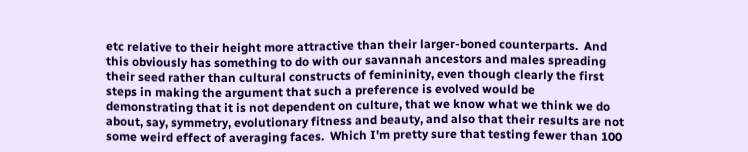etc relative to their height more attractive than their larger-boned counterparts.  And this obviously has something to do with our savannah ancestors and males spreading their seed rather than cultural constructs of femininity, even though clearly the first steps in making the argument that such a preference is evolved would be demonstrating that it is not dependent on culture, that we know what we think we do about, say, symmetry, evolutionary fitness and beauty, and also that their results are not some weird effect of averaging faces.  Which I'm pretty sure that testing fewer than 100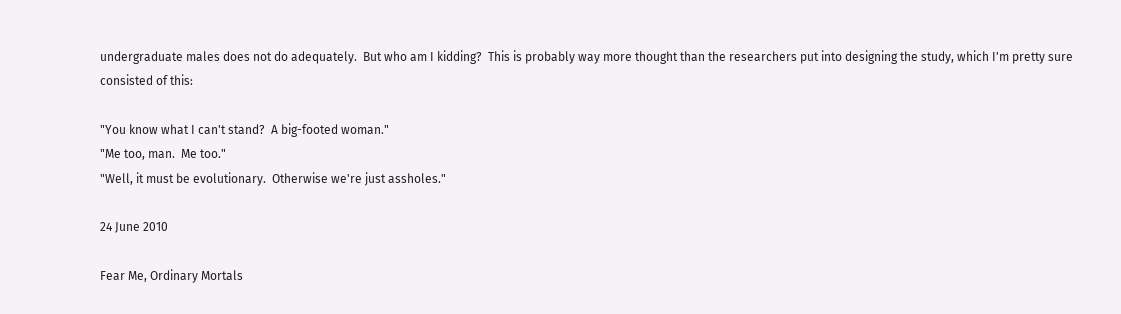undergraduate males does not do adequately.  But who am I kidding?  This is probably way more thought than the researchers put into designing the study, which I'm pretty sure consisted of this:

"You know what I can't stand?  A big-footed woman."
"Me too, man.  Me too."
"Well, it must be evolutionary.  Otherwise we're just assholes."

24 June 2010

Fear Me, Ordinary Mortals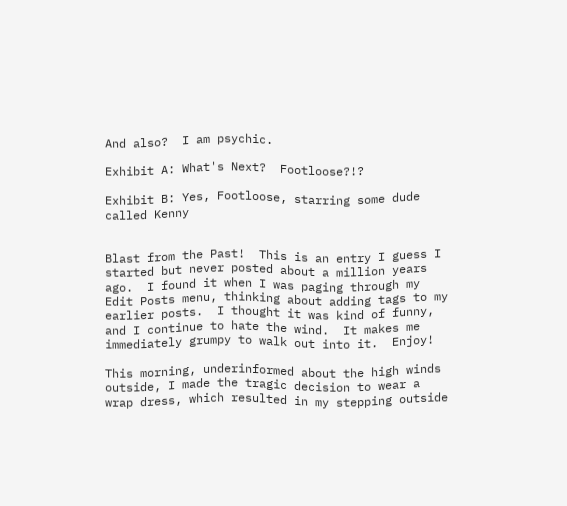And also?  I am psychic.

Exhibit A: What's Next?  Footloose?!?

Exhibit B: Yes, Footloose, starring some dude called Kenny


Blast from the Past!  This is an entry I guess I started but never posted about a million years ago.  I found it when I was paging through my Edit Posts menu, thinking about adding tags to my earlier posts.  I thought it was kind of funny, and I continue to hate the wind.  It makes me immediately grumpy to walk out into it.  Enjoy!

This morning, underinformed about the high winds outside, I made the tragic decision to wear a wrap dress, which resulted in my stepping outside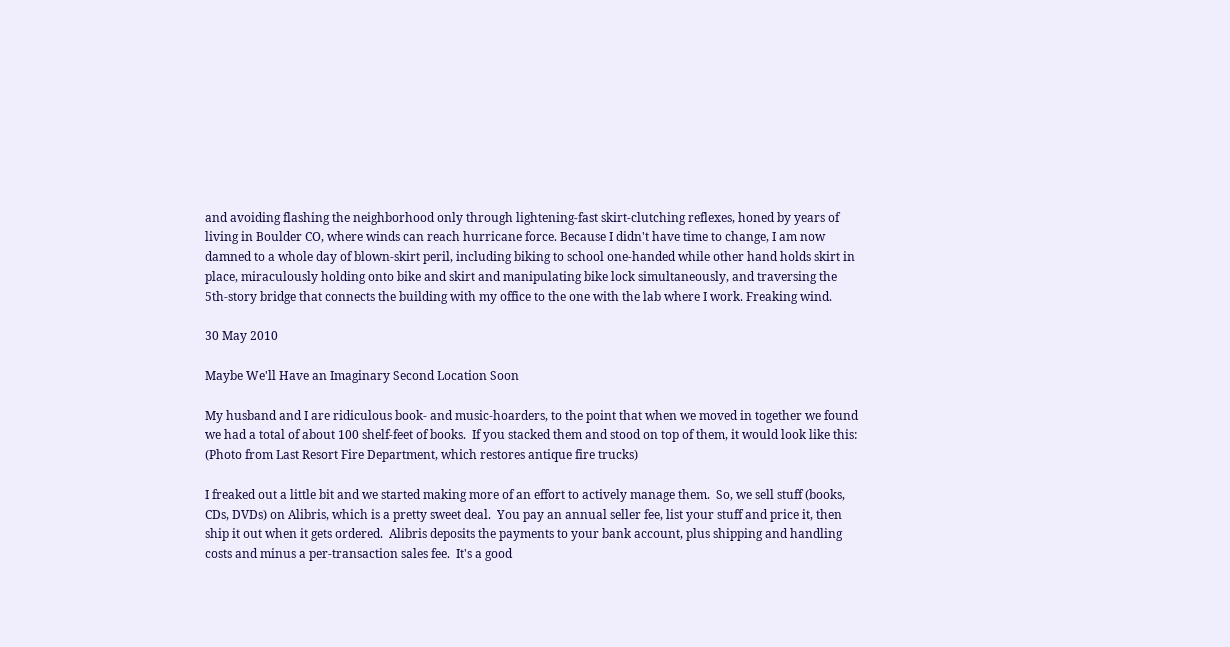and avoiding flashing the neighborhood only through lightening-fast skirt-clutching reflexes, honed by years of living in Boulder CO, where winds can reach hurricane force. Because I didn't have time to change, I am now damned to a whole day of blown-skirt peril, including biking to school one-handed while other hand holds skirt in place, miraculously holding onto bike and skirt and manipulating bike lock simultaneously, and traversing the 5th-story bridge that connects the building with my office to the one with the lab where I work. Freaking wind.

30 May 2010

Maybe We'll Have an Imaginary Second Location Soon

My husband and I are ridiculous book- and music-hoarders, to the point that when we moved in together we found we had a total of about 100 shelf-feet of books.  If you stacked them and stood on top of them, it would look like this:
(Photo from Last Resort Fire Department, which restores antique fire trucks)

I freaked out a little bit and we started making more of an effort to actively manage them.  So, we sell stuff (books, CDs, DVDs) on Alibris, which is a pretty sweet deal.  You pay an annual seller fee, list your stuff and price it, then ship it out when it gets ordered.  Alibris deposits the payments to your bank account, plus shipping and handling costs and minus a per-transaction sales fee.  It's a good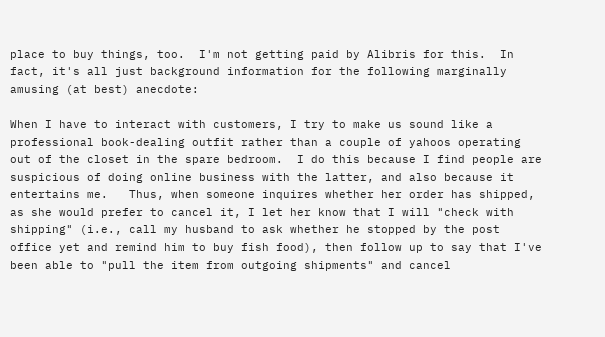place to buy things, too.  I'm not getting paid by Alibris for this.  In fact, it's all just background information for the following marginally amusing (at best) anecdote:

When I have to interact with customers, I try to make us sound like a professional book-dealing outfit rather than a couple of yahoos operating out of the closet in the spare bedroom.  I do this because I find people are suspicious of doing online business with the latter, and also because it entertains me.   Thus, when someone inquires whether her order has shipped, as she would prefer to cancel it, I let her know that I will "check with shipping" (i.e., call my husband to ask whether he stopped by the post office yet and remind him to buy fish food), then follow up to say that I've been able to "pull the item from outgoing shipments" and cancel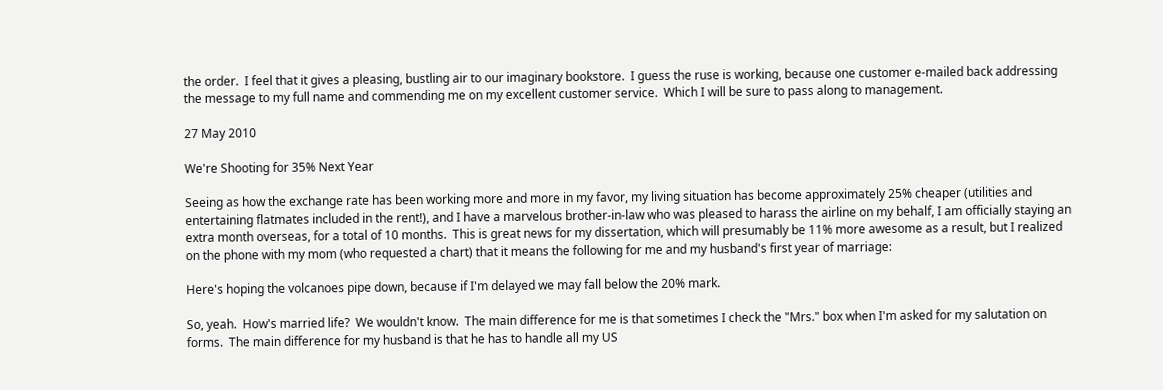the order.  I feel that it gives a pleasing, bustling air to our imaginary bookstore.  I guess the ruse is working, because one customer e-mailed back addressing the message to my full name and commending me on my excellent customer service.  Which I will be sure to pass along to management.

27 May 2010

We're Shooting for 35% Next Year

Seeing as how the exchange rate has been working more and more in my favor, my living situation has become approximately 25% cheaper (utilities and entertaining flatmates included in the rent!), and I have a marvelous brother-in-law who was pleased to harass the airline on my behalf, I am officially staying an extra month overseas, for a total of 10 months.  This is great news for my dissertation, which will presumably be 11% more awesome as a result, but I realized on the phone with my mom (who requested a chart) that it means the following for me and my husband's first year of marriage:

Here's hoping the volcanoes pipe down, because if I'm delayed we may fall below the 20% mark.

So, yeah.  How's married life?  We wouldn't know.  The main difference for me is that sometimes I check the "Mrs." box when I'm asked for my salutation on forms.  The main difference for my husband is that he has to handle all my US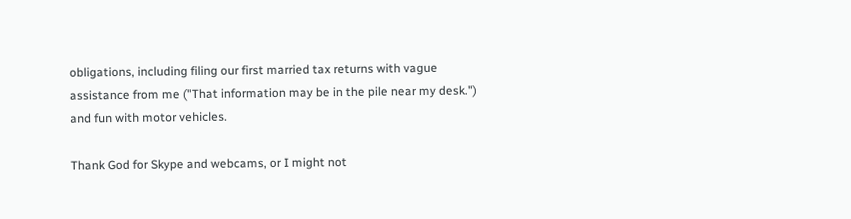obligations, including filing our first married tax returns with vague assistance from me ("That information may be in the pile near my desk.") and fun with motor vehicles.

Thank God for Skype and webcams, or I might not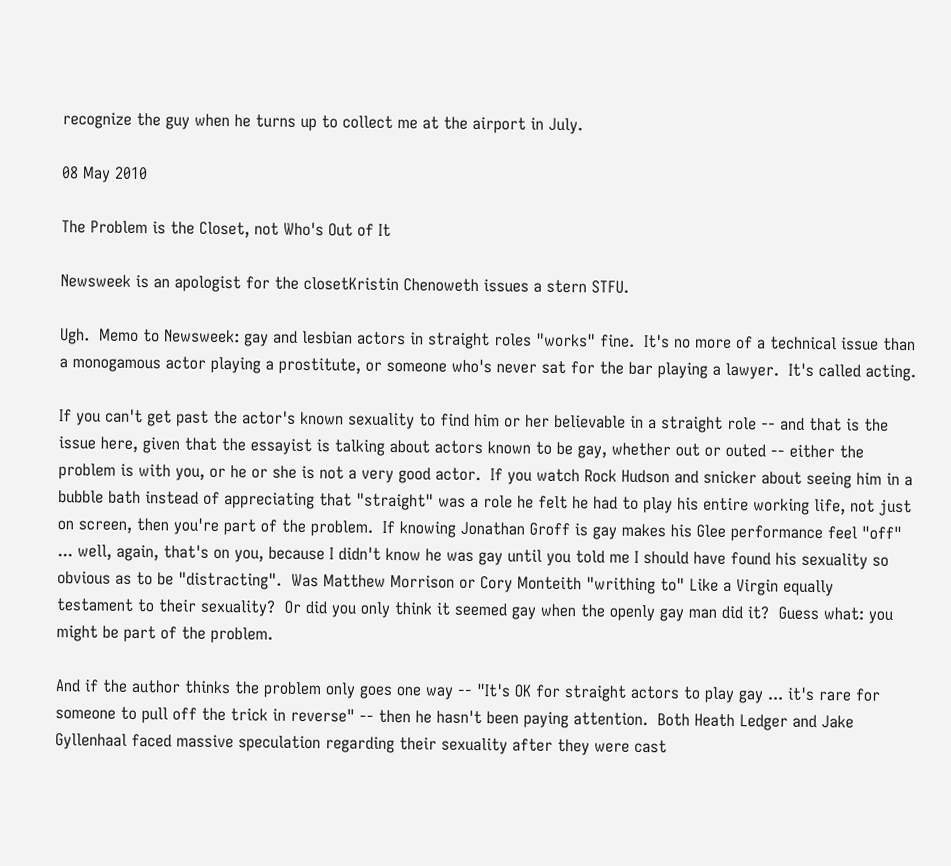recognize the guy when he turns up to collect me at the airport in July.

08 May 2010

The Problem is the Closet, not Who's Out of It

Newsweek is an apologist for the closetKristin Chenoweth issues a stern STFU.

Ugh.  Memo to Newsweek: gay and lesbian actors in straight roles "works" fine.  It's no more of a technical issue than a monogamous actor playing a prostitute, or someone who's never sat for the bar playing a lawyer.  It's called acting.

If you can't get past the actor's known sexuality to find him or her believable in a straight role -- and that is the issue here, given that the essayist is talking about actors known to be gay, whether out or outed -- either the problem is with you, or he or she is not a very good actor.  If you watch Rock Hudson and snicker about seeing him in a bubble bath instead of appreciating that "straight" was a role he felt he had to play his entire working life, not just on screen, then you're part of the problem.  If knowing Jonathan Groff is gay makes his Glee performance feel "off" ... well, again, that's on you, because I didn't know he was gay until you told me I should have found his sexuality so obvious as to be "distracting".  Was Matthew Morrison or Cory Monteith "writhing to" Like a Virgin equally testament to their sexuality?  Or did you only think it seemed gay when the openly gay man did it?  Guess what: you might be part of the problem.

And if the author thinks the problem only goes one way -- "It's OK for straight actors to play gay ... it's rare for someone to pull off the trick in reverse" -- then he hasn't been paying attention.  Both Heath Ledger and Jake Gyllenhaal faced massive speculation regarding their sexuality after they were cast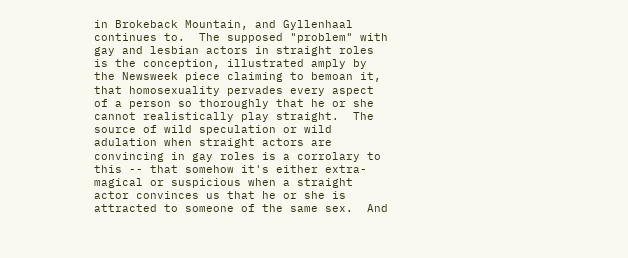in Brokeback Mountain, and Gyllenhaal continues to.  The supposed "problem" with gay and lesbian actors in straight roles is the conception, illustrated amply by the Newsweek piece claiming to bemoan it, that homosexuality pervades every aspect of a person so thoroughly that he or she cannot realistically play straight.  The source of wild speculation or wild adulation when straight actors are convincing in gay roles is a corrolary to this -- that somehow it's either extra-magical or suspicious when a straight actor convinces us that he or she is attracted to someone of the same sex.  And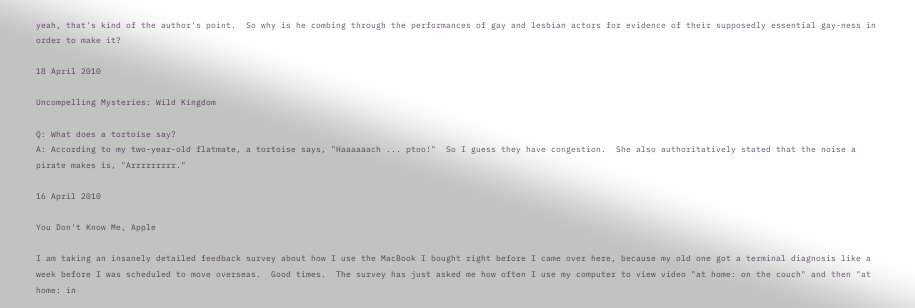yeah, that's kind of the author's point.  So why is he combing through the performances of gay and lesbian actors for evidence of their supposedly essential gay-ness in order to make it?

18 April 2010

Uncompelling Mysteries: Wild Kingdom

Q: What does a tortoise say?
A: According to my two-year-old flatmate, a tortoise says, "Haaaaaach ... ptoo!"  So I guess they have congestion.  She also authoritatively stated that the noise a pirate makes is, "Arrrrrrrrr."

16 April 2010

You Don't Know Me, Apple

I am taking an insanely detailed feedback survey about how I use the MacBook I bought right before I came over here, because my old one got a terminal diagnosis like a week before I was scheduled to move overseas.  Good times.  The survey has just asked me how often I use my computer to view video "at home: on the couch" and then "at home: in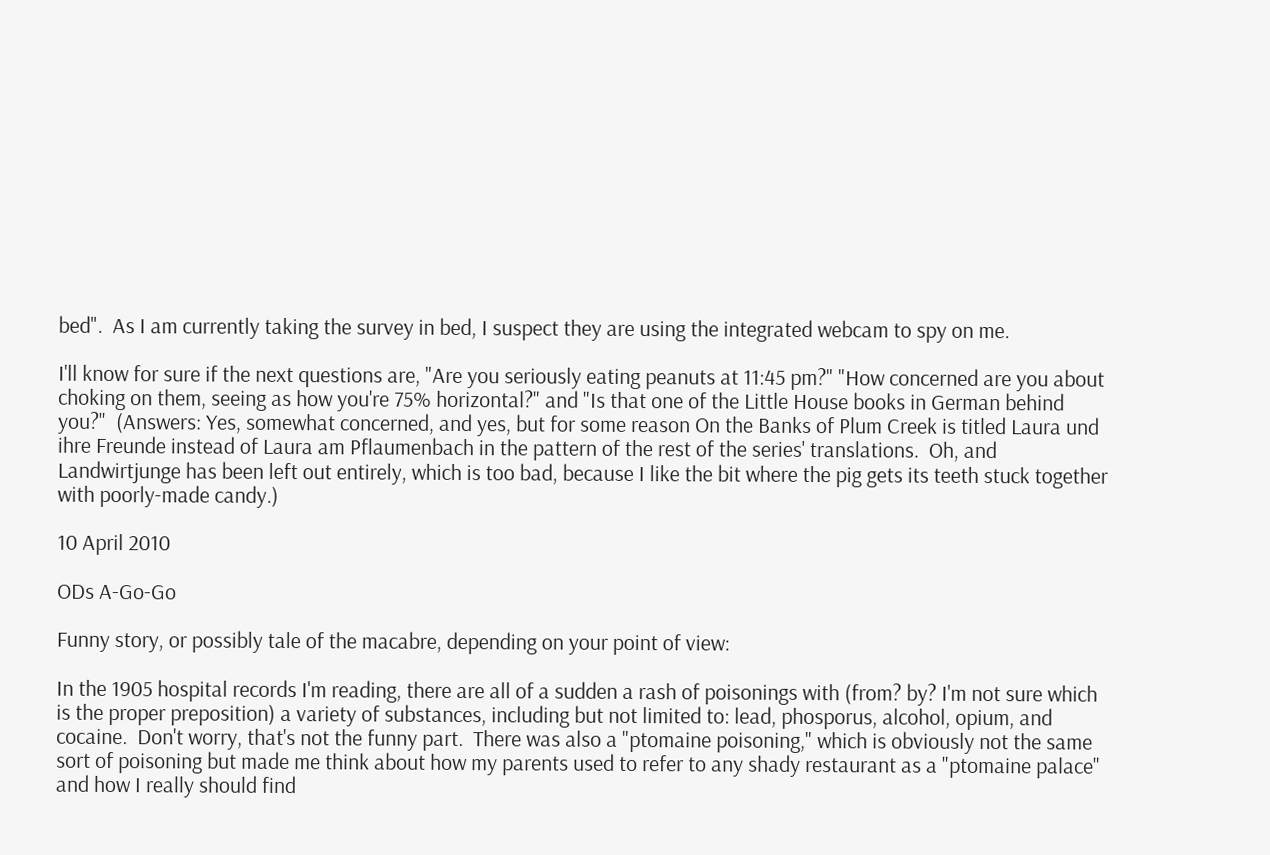bed".  As I am currently taking the survey in bed, I suspect they are using the integrated webcam to spy on me.

I'll know for sure if the next questions are, "Are you seriously eating peanuts at 11:45 pm?" "How concerned are you about choking on them, seeing as how you're 75% horizontal?" and "Is that one of the Little House books in German behind you?"  (Answers: Yes, somewhat concerned, and yes, but for some reason On the Banks of Plum Creek is titled Laura und ihre Freunde instead of Laura am Pflaumenbach in the pattern of the rest of the series' translations.  Oh, and Landwirtjunge has been left out entirely, which is too bad, because I like the bit where the pig gets its teeth stuck together with poorly-made candy.)

10 April 2010

ODs A-Go-Go

Funny story, or possibly tale of the macabre, depending on your point of view:

In the 1905 hospital records I'm reading, there are all of a sudden a rash of poisonings with (from? by? I'm not sure which is the proper preposition) a variety of substances, including but not limited to: lead, phosporus, alcohol, opium, and cocaine.  Don't worry, that's not the funny part.  There was also a "ptomaine poisoning," which is obviously not the same sort of poisoning but made me think about how my parents used to refer to any shady restaurant as a "ptomaine palace" and how I really should find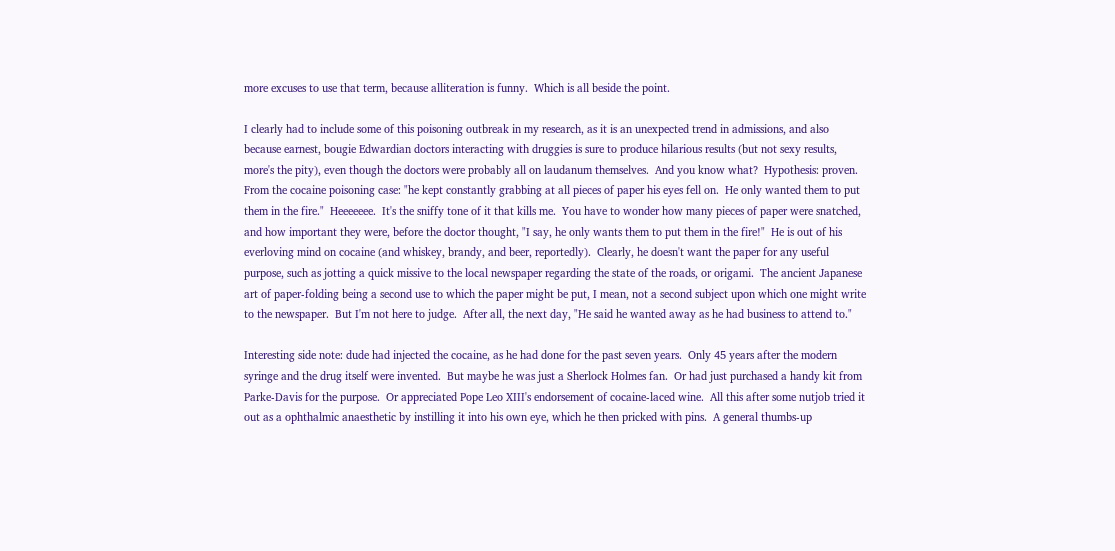more excuses to use that term, because alliteration is funny.  Which is all beside the point.

I clearly had to include some of this poisoning outbreak in my research, as it is an unexpected trend in admissions, and also because earnest, bougie Edwardian doctors interacting with druggies is sure to produce hilarious results (but not sexy results, more's the pity), even though the doctors were probably all on laudanum themselves.  And you know what?  Hypothesis: proven.  From the cocaine poisoning case: "he kept constantly grabbing at all pieces of paper his eyes fell on.  He only wanted them to put them in the fire."  Heeeeeee.  It's the sniffy tone of it that kills me.  You have to wonder how many pieces of paper were snatched, and how important they were, before the doctor thought, "I say, he only wants them to put them in the fire!"  He is out of his everloving mind on cocaine (and whiskey, brandy, and beer, reportedly).  Clearly, he doesn't want the paper for any useful purpose, such as jotting a quick missive to the local newspaper regarding the state of the roads, or origami.  The ancient Japanese art of paper-folding being a second use to which the paper might be put, I mean, not a second subject upon which one might write to the newspaper.  But I'm not here to judge.  After all, the next day, "He said he wanted away as he had business to attend to."

Interesting side note: dude had injected the cocaine, as he had done for the past seven years.  Only 45 years after the modern syringe and the drug itself were invented.  But maybe he was just a Sherlock Holmes fan.  Or had just purchased a handy kit from Parke-Davis for the purpose.  Or appreciated Pope Leo XIII's endorsement of cocaine-laced wine.  All this after some nutjob tried it out as a ophthalmic anaesthetic by instilling it into his own eye, which he then pricked with pins.  A general thumbs-up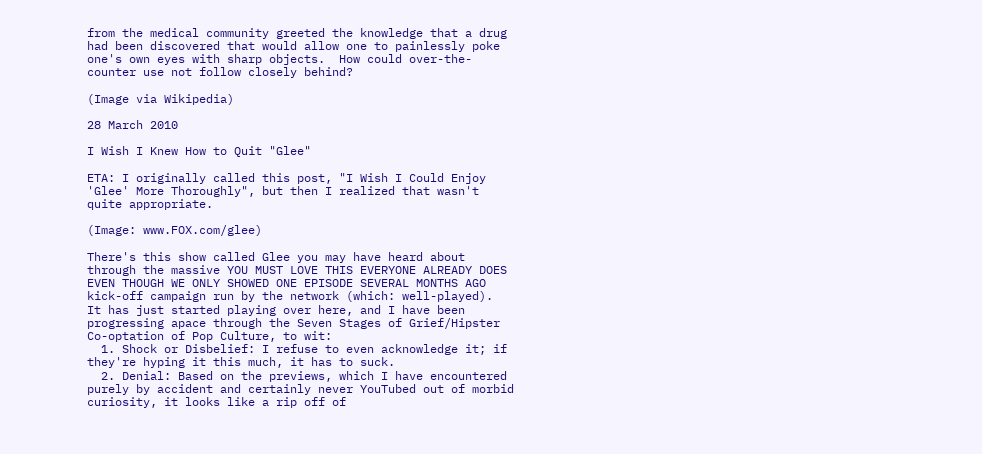from the medical community greeted the knowledge that a drug had been discovered that would allow one to painlessly poke one's own eyes with sharp objects.  How could over-the-counter use not follow closely behind?

(Image via Wikipedia)

28 March 2010

I Wish I Knew How to Quit "Glee"

ETA: I originally called this post, "I Wish I Could Enjoy 'Glee' More Thoroughly", but then I realized that wasn't quite appropriate.

(Image: www.FOX.com/glee)

There's this show called Glee you may have heard about through the massive YOU MUST LOVE THIS EVERYONE ALREADY DOES EVEN THOUGH WE ONLY SHOWED ONE EPISODE SEVERAL MONTHS AGO kick-off campaign run by the network (which: well-played).  It has just started playing over here, and I have been progressing apace through the Seven Stages of Grief/Hipster Co-optation of Pop Culture, to wit:
  1. Shock or Disbelief: I refuse to even acknowledge it; if they're hyping it this much, it has to suck.
  2. Denial: Based on the previews, which I have encountered purely by accident and certainly never YouTubed out of morbid curiosity, it looks like a rip off of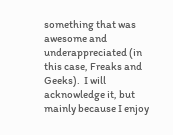something that was awesome and underappreciated (in this case, Freaks and Geeks).  I will acknowledge it, but mainly because I enjoy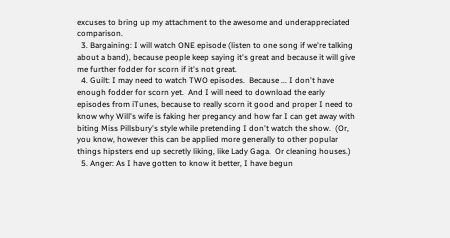excuses to bring up my attachment to the awesome and underappreciated comparison.
  3. Bargaining: I will watch ONE episode (listen to one song if we're talking about a band), because people keep saying it's great and because it will give me further fodder for scorn if it's not great.
  4. Guilt: I may need to watch TWO episodes.  Because ... I don't have enough fodder for scorn yet.  And I will need to download the early episodes from iTunes, because to really scorn it good and proper I need to know why Will's wife is faking her pregancy and how far I can get away with biting Miss Pillsbury's style while pretending I don't watch the show.  (Or, you know, however this can be applied more generally to other popular things hipsters end up secretly liking, like Lady Gaga.  Or cleaning houses.)
  5. Anger: As I have gotten to know it better, I have begun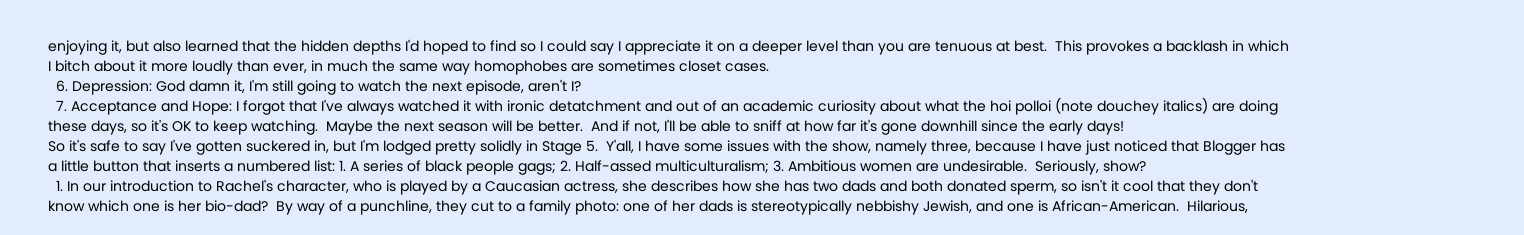enjoying it, but also learned that the hidden depths I'd hoped to find so I could say I appreciate it on a deeper level than you are tenuous at best.  This provokes a backlash in which I bitch about it more loudly than ever, in much the same way homophobes are sometimes closet cases.
  6. Depression: God damn it, I'm still going to watch the next episode, aren't I?
  7. Acceptance and Hope: I forgot that I've always watched it with ironic detatchment and out of an academic curiosity about what the hoi polloi (note douchey italics) are doing these days, so it's OK to keep watching.  Maybe the next season will be better.  And if not, I'll be able to sniff at how far it's gone downhill since the early days!
So it's safe to say I've gotten suckered in, but I'm lodged pretty solidly in Stage 5.  Y'all, I have some issues with the show, namely three, because I have just noticed that Blogger has a little button that inserts a numbered list: 1. A series of black people gags; 2. Half-assed multiculturalism; 3. Ambitious women are undesirable.  Seriously, show?
  1. In our introduction to Rachel's character, who is played by a Caucasian actress, she describes how she has two dads and both donated sperm, so isn't it cool that they don't know which one is her bio-dad?  By way of a punchline, they cut to a family photo: one of her dads is stereotypically nebbishy Jewish, and one is African-American.  Hilarious,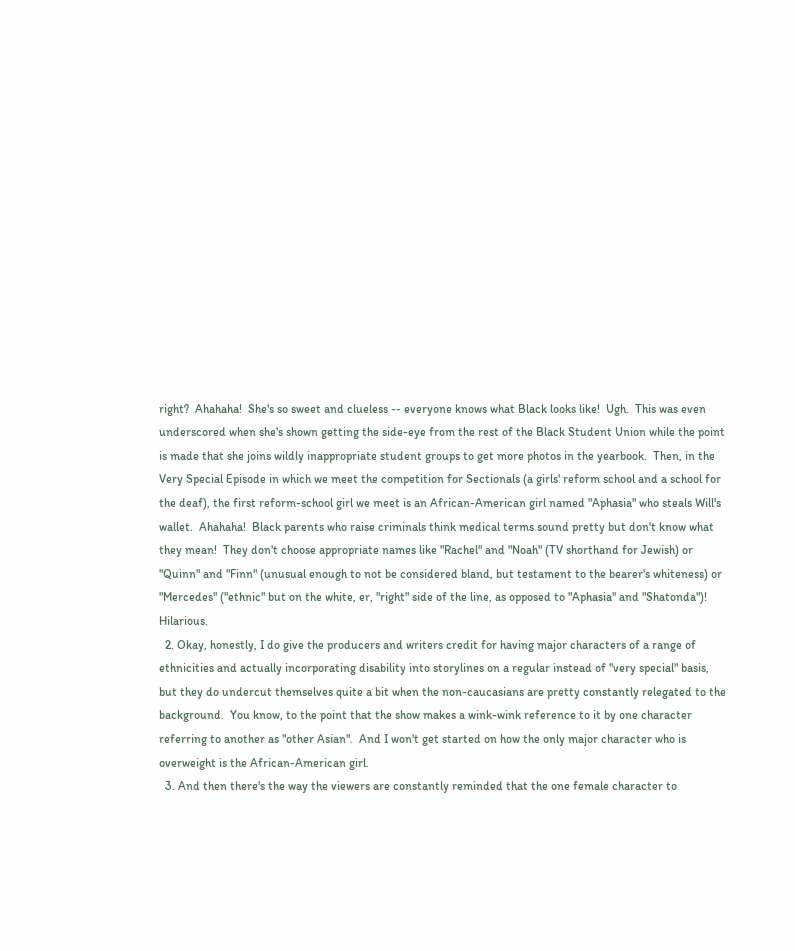right?  Ahahaha!  She's so sweet and clueless -- everyone knows what Black looks like!  Ugh.  This was even underscored when she's shown getting the side-eye from the rest of the Black Student Union while the point is made that she joins wildly inappropriate student groups to get more photos in the yearbook.  Then, in the Very Special Episode in which we meet the competition for Sectionals (a girls' reform school and a school for the deaf), the first reform-school girl we meet is an African-American girl named "Aphasia" who steals Will's wallet.  Ahahaha!  Black parents who raise criminals think medical terms sound pretty but don't know what they mean!  They don't choose appropriate names like "Rachel" and "Noah" (TV shorthand for Jewish) or "Quinn" and "Finn" (unusual enough to not be considered bland, but testament to the bearer's whiteness) or "Mercedes" ("ethnic" but on the white, er, "right" side of the line, as opposed to "Aphasia" and "Shatonda")!  Hilarious.
  2. Okay, honestly, I do give the producers and writers credit for having major characters of a range of ethnicities and actually incorporating disability into storylines on a regular instead of "very special" basis, but they do undercut themselves quite a bit when the non-caucasians are pretty constantly relegated to the background.  You know, to the point that the show makes a wink-wink reference to it by one character referring to another as "other Asian".  And I won't get started on how the only major character who is overweight is the African-American girl.
  3. And then there's the way the viewers are constantly reminded that the one female character to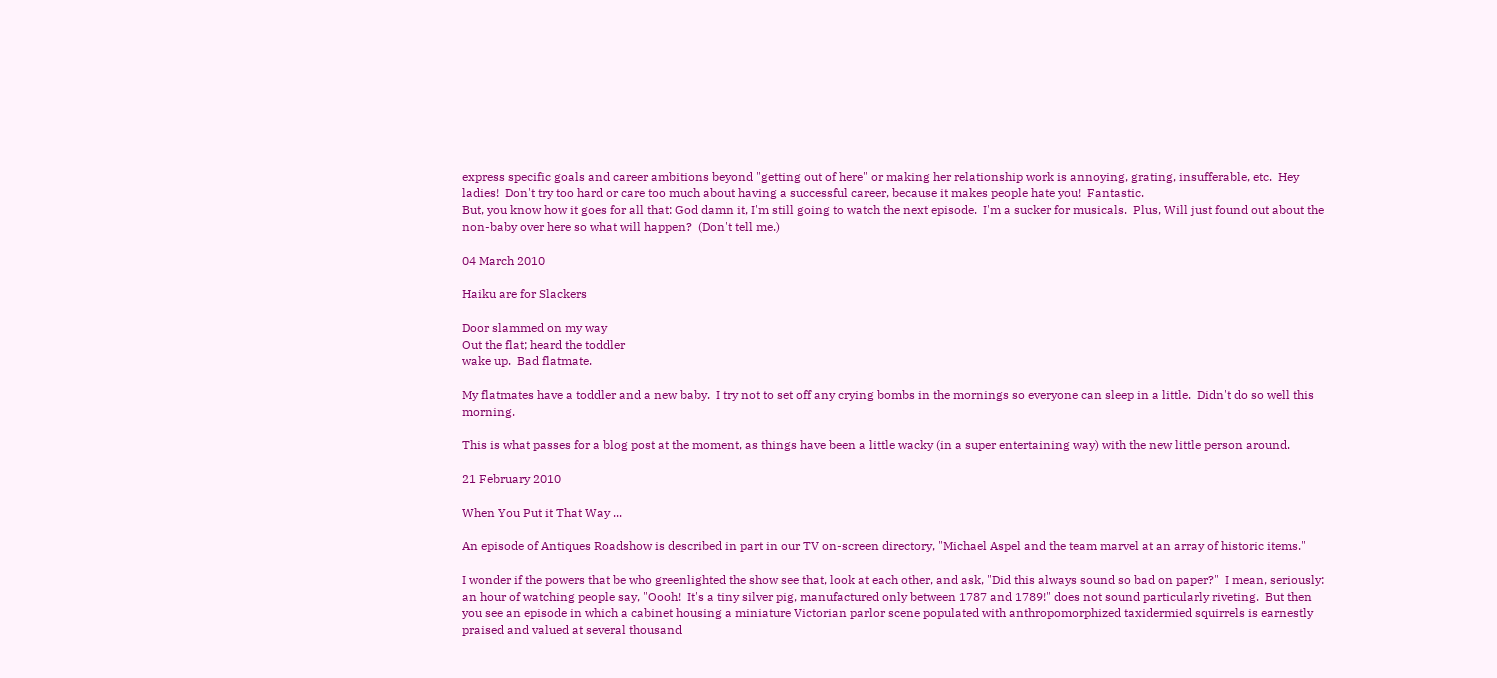express specific goals and career ambitions beyond "getting out of here" or making her relationship work is annoying, grating, insufferable, etc.  Hey ladies!  Don't try too hard or care too much about having a successful career, because it makes people hate you!  Fantastic.
But, you know how it goes for all that: God damn it, I'm still going to watch the next episode.  I'm a sucker for musicals.  Plus, Will just found out about the non-baby over here so what will happen?  (Don't tell me.)

04 March 2010

Haiku are for Slackers

Door slammed on my way
Out the flat; heard the toddler
wake up.  Bad flatmate.

My flatmates have a toddler and a new baby.  I try not to set off any crying bombs in the mornings so everyone can sleep in a little.  Didn't do so well this morning.

This is what passes for a blog post at the moment, as things have been a little wacky (in a super entertaining way) with the new little person around.

21 February 2010

When You Put it That Way ...

An episode of Antiques Roadshow is described in part in our TV on-screen directory, "Michael Aspel and the team marvel at an array of historic items."

I wonder if the powers that be who greenlighted the show see that, look at each other, and ask, "Did this always sound so bad on paper?"  I mean, seriously: an hour of watching people say, "Oooh!  It's a tiny silver pig, manufactured only between 1787 and 1789!" does not sound particularly riveting.  But then you see an episode in which a cabinet housing a miniature Victorian parlor scene populated with anthropomorphized taxidermied squirrels is earnestly praised and valued at several thousand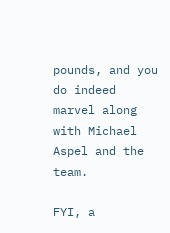pounds, and you do indeed marvel along with Michael Aspel and the team.

FYI, a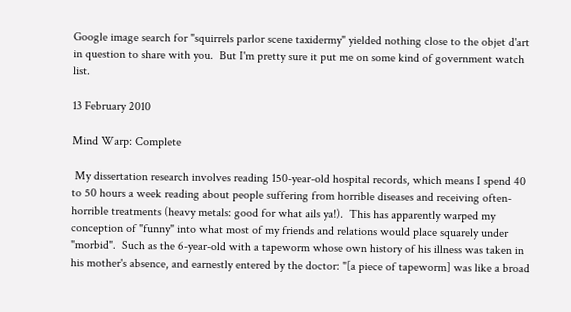Google image search for "squirrels parlor scene taxidermy" yielded nothing close to the objet d'art in question to share with you.  But I'm pretty sure it put me on some kind of government watch list.

13 February 2010

Mind Warp: Complete

 My dissertation research involves reading 150-year-old hospital records, which means I spend 40 to 50 hours a week reading about people suffering from horrible diseases and receiving often-horrible treatments (heavy metals: good for what ails ya!).  This has apparently warped my conception of "funny" into what most of my friends and relations would place squarely under "morbid".  Such as the 6-year-old with a tapeworm whose own history of his illness was taken in his mother's absence, and earnestly entered by the doctor: "[a piece of tapeworm] was like a broad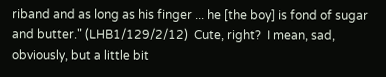riband and as long as his finger ... he [the boy] is fond of sugar and butter." (LHB1/129/2/12)  Cute, right?  I mean, sad, obviously, but a little bit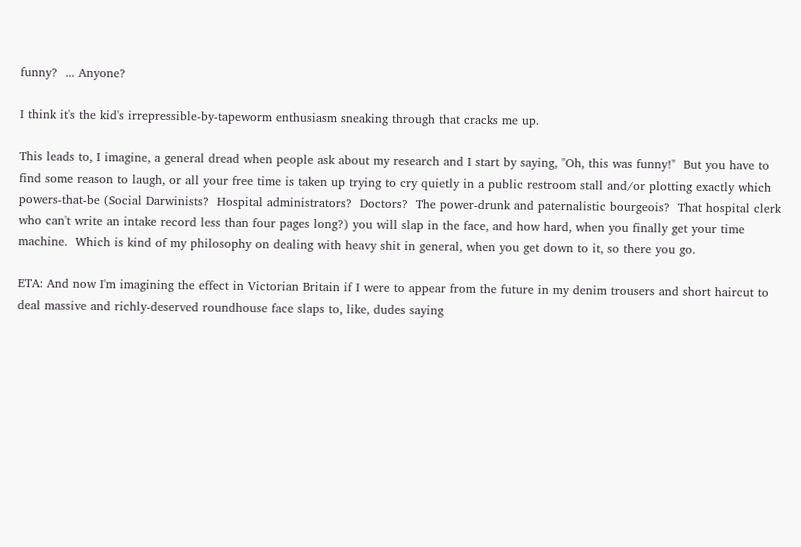funny?  ... Anyone?

I think it's the kid's irrepressible-by-tapeworm enthusiasm sneaking through that cracks me up.

This leads to, I imagine, a general dread when people ask about my research and I start by saying, "Oh, this was funny!"  But you have to find some reason to laugh, or all your free time is taken up trying to cry quietly in a public restroom stall and/or plotting exactly which powers-that-be (Social Darwinists?  Hospital administrators?  Doctors?  The power-drunk and paternalistic bourgeois?  That hospital clerk who can't write an intake record less than four pages long?) you will slap in the face, and how hard, when you finally get your time machine.  Which is kind of my philosophy on dealing with heavy shit in general, when you get down to it, so there you go.

ETA: And now I'm imagining the effect in Victorian Britain if I were to appear from the future in my denim trousers and short haircut to deal massive and richly-deserved roundhouse face slaps to, like, dudes saying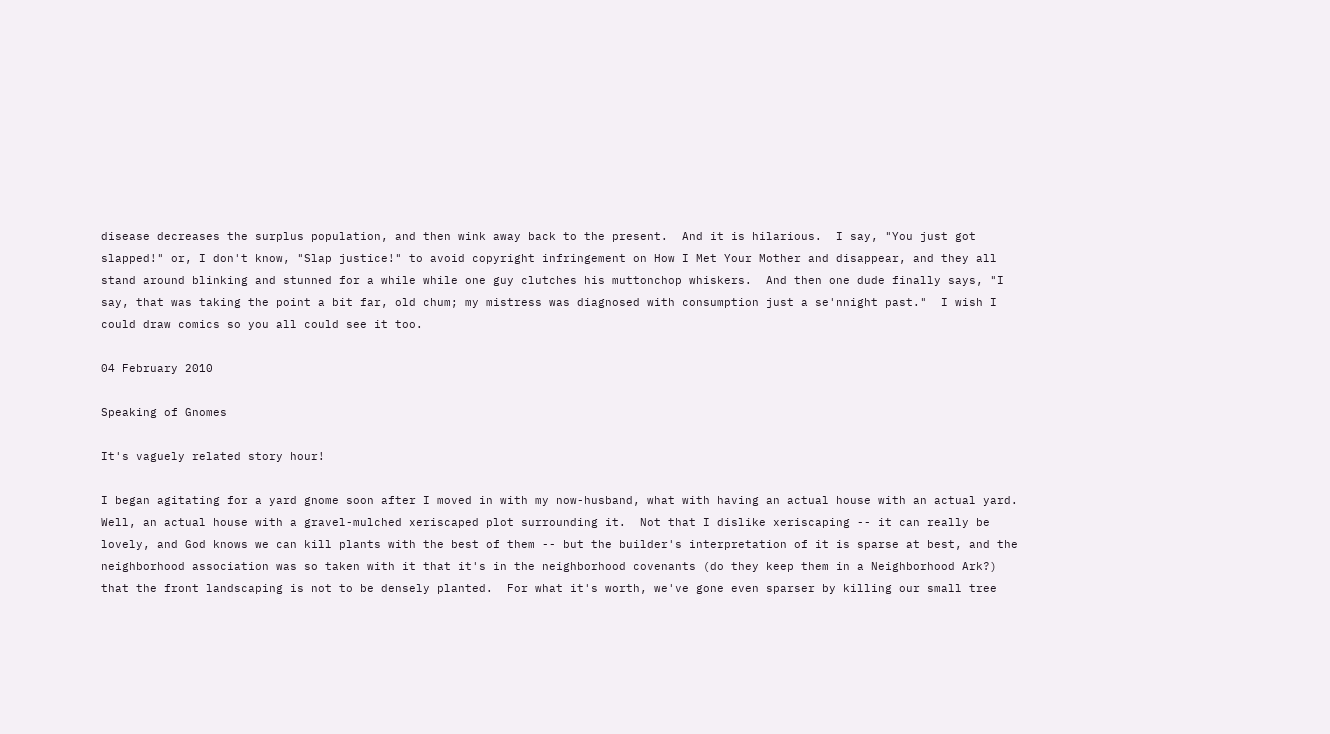disease decreases the surplus population, and then wink away back to the present.  And it is hilarious.  I say, "You just got slapped!" or, I don't know, "Slap justice!" to avoid copyright infringement on How I Met Your Mother and disappear, and they all stand around blinking and stunned for a while while one guy clutches his muttonchop whiskers.  And then one dude finally says, "I say, that was taking the point a bit far, old chum; my mistress was diagnosed with consumption just a se'nnight past."  I wish I could draw comics so you all could see it too.

04 February 2010

Speaking of Gnomes

It's vaguely related story hour!

I began agitating for a yard gnome soon after I moved in with my now-husband, what with having an actual house with an actual yard.  Well, an actual house with a gravel-mulched xeriscaped plot surrounding it.  Not that I dislike xeriscaping -- it can really be lovely, and God knows we can kill plants with the best of them -- but the builder's interpretation of it is sparse at best, and the neighborhood association was so taken with it that it's in the neighborhood covenants (do they keep them in a Neighborhood Ark?) that the front landscaping is not to be densely planted.  For what it's worth, we've gone even sparser by killing our small tree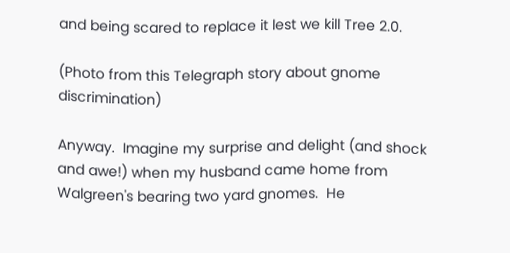and being scared to replace it lest we kill Tree 2.0.

(Photo from this Telegraph story about gnome discrimination)

Anyway.  Imagine my surprise and delight (and shock and awe!) when my husband came home from Walgreen's bearing two yard gnomes.  He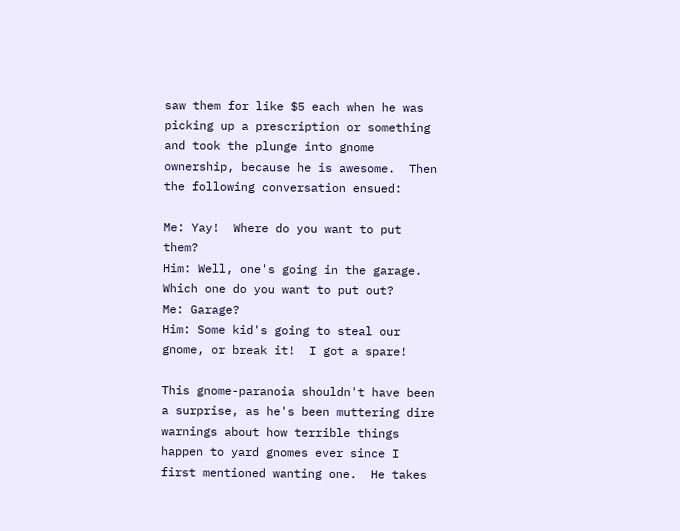saw them for like $5 each when he was picking up a prescription or something and took the plunge into gnome ownership, because he is awesome.  Then the following conversation ensued:

Me: Yay!  Where do you want to put them?
Him: Well, one's going in the garage.  Which one do you want to put out?
Me: Garage?
Him: Some kid's going to steal our gnome, or break it!  I got a spare!

This gnome-paranoia shouldn't have been a surprise, as he's been muttering dire warnings about how terrible things happen to yard gnomes ever since I first mentioned wanting one.  He takes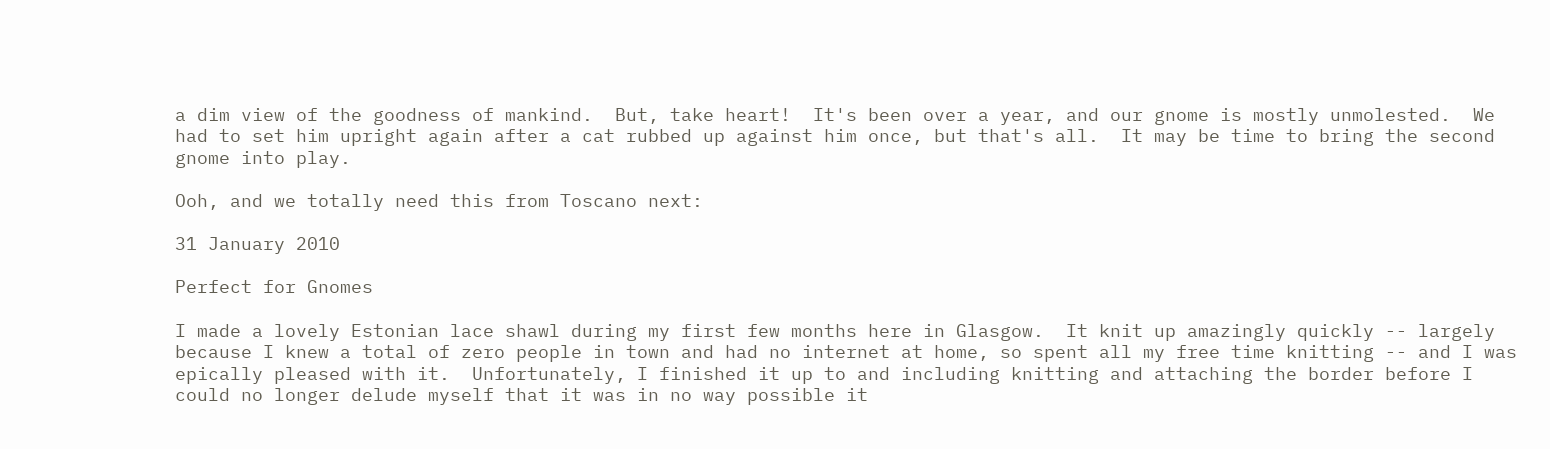a dim view of the goodness of mankind.  But, take heart!  It's been over a year, and our gnome is mostly unmolested.  We had to set him upright again after a cat rubbed up against him once, but that's all.  It may be time to bring the second gnome into play.

Ooh, and we totally need this from Toscano next:

31 January 2010

Perfect for Gnomes

I made a lovely Estonian lace shawl during my first few months here in Glasgow.  It knit up amazingly quickly -- largely because I knew a total of zero people in town and had no internet at home, so spent all my free time knitting -- and I was epically pleased with it.  Unfortunately, I finished it up to and including knitting and attaching the border before I could no longer delude myself that it was in no way possible it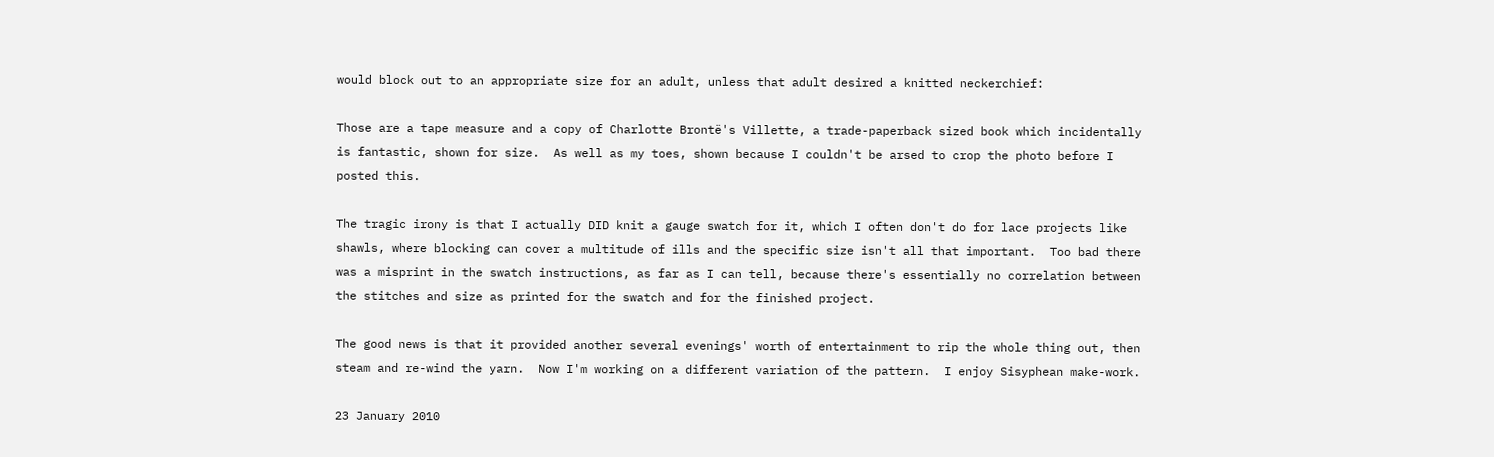would block out to an appropriate size for an adult, unless that adult desired a knitted neckerchief:

Those are a tape measure and a copy of Charlotte Brontë's Villette, a trade-paperback sized book which incidentally is fantastic, shown for size.  As well as my toes, shown because I couldn't be arsed to crop the photo before I posted this.

The tragic irony is that I actually DID knit a gauge swatch for it, which I often don't do for lace projects like shawls, where blocking can cover a multitude of ills and the specific size isn't all that important.  Too bad there was a misprint in the swatch instructions, as far as I can tell, because there's essentially no correlation between the stitches and size as printed for the swatch and for the finished project.

The good news is that it provided another several evenings' worth of entertainment to rip the whole thing out, then steam and re-wind the yarn.  Now I'm working on a different variation of the pattern.  I enjoy Sisyphean make-work.

23 January 2010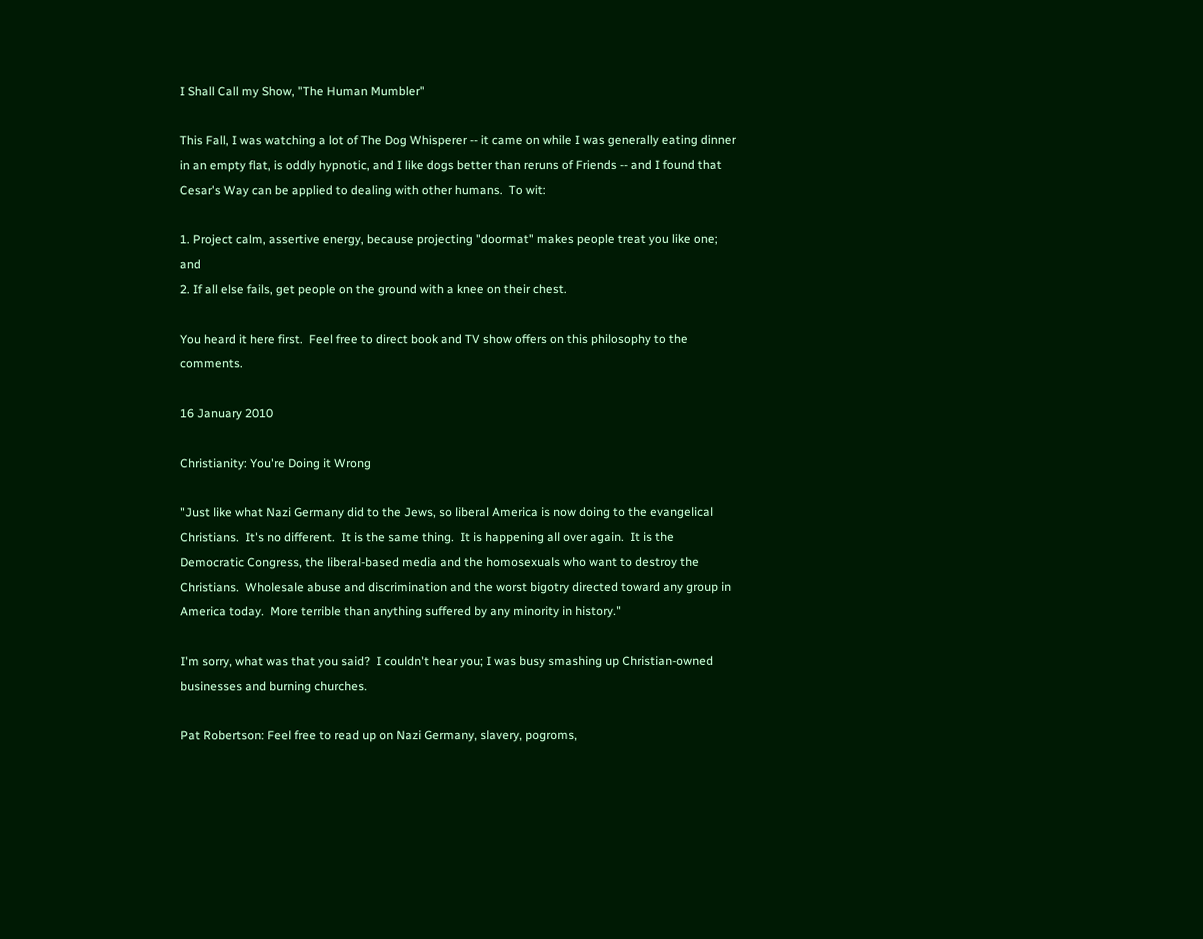I Shall Call my Show, "The Human Mumbler"

This Fall, I was watching a lot of The Dog Whisperer -- it came on while I was generally eating dinner in an empty flat, is oddly hypnotic, and I like dogs better than reruns of Friends -- and I found that Cesar's Way can be applied to dealing with other humans.  To wit:

1. Project calm, assertive energy, because projecting "doormat" makes people treat you like one; and
2. If all else fails, get people on the ground with a knee on their chest.

You heard it here first.  Feel free to direct book and TV show offers on this philosophy to the comments.

16 January 2010

Christianity: You're Doing it Wrong

"Just like what Nazi Germany did to the Jews, so liberal America is now doing to the evangelical Christians.  It's no different.  It is the same thing.  It is happening all over again.  It is the Democratic Congress, the liberal-based media and the homosexuals who want to destroy the Christians.  Wholesale abuse and discrimination and the worst bigotry directed toward any group in America today.  More terrible than anything suffered by any minority in history."

I'm sorry, what was that you said?  I couldn't hear you; I was busy smashing up Christian-owned businesses and burning churches.

Pat Robertson: Feel free to read up on Nazi Germany, slavery, pogroms,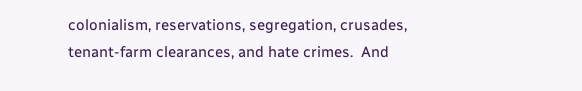colonialism, reservations, segregation, crusades, tenant-farm clearances, and hate crimes.  And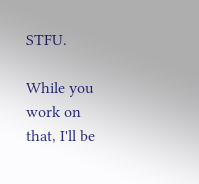STFU.

While you work on that, I'll be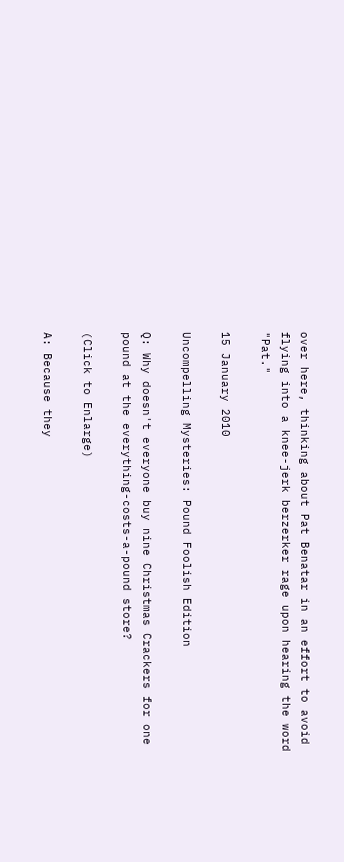over here, thinking about Pat Benatar in an effort to avoid flying into a knee-jerk berzerker rage upon hearing the word "Pat."

15 January 2010

Uncompelling Mysteries: Pound Foolish Edition

Q: Why doesn't everyone buy nine Christmas Crackers for one pound at the everything-costs-a-pound store?

(Click to Enlarge)

A: Because they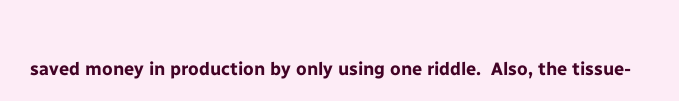saved money in production by only using one riddle.  Also, the tissue-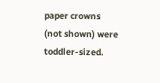paper crowns (not shown) were toddler-sized.